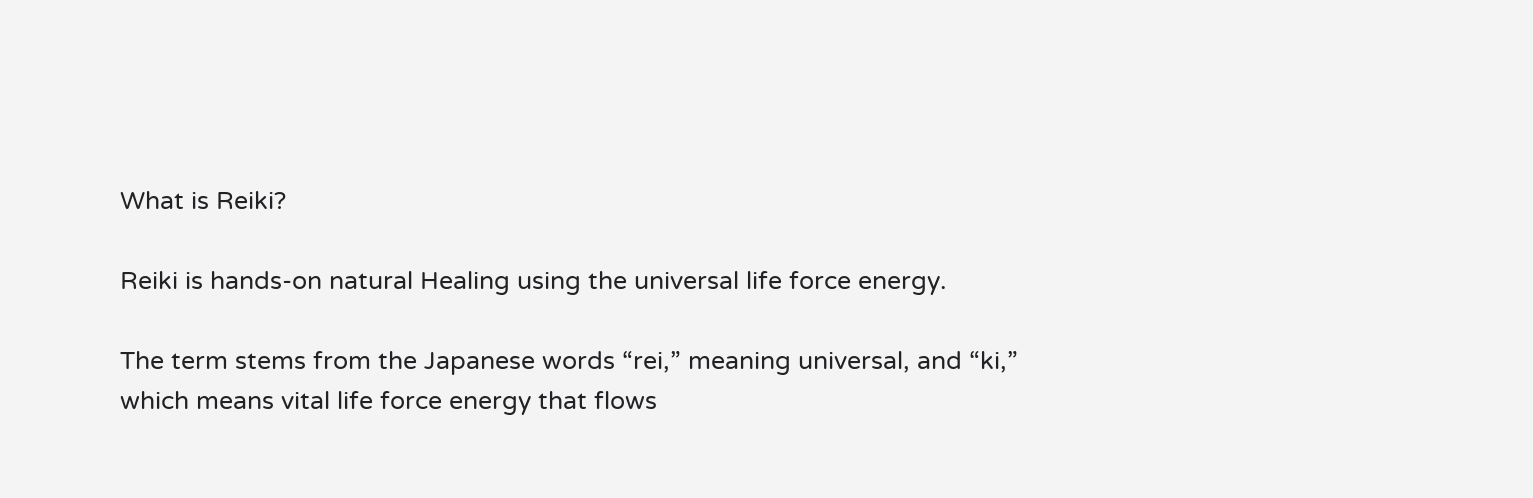What is Reiki?

Reiki is hands-on natural Healing using the universal life force energy.

The term stems from the Japanese words “rei,” meaning universal, and “ki,” which means vital life force energy that flows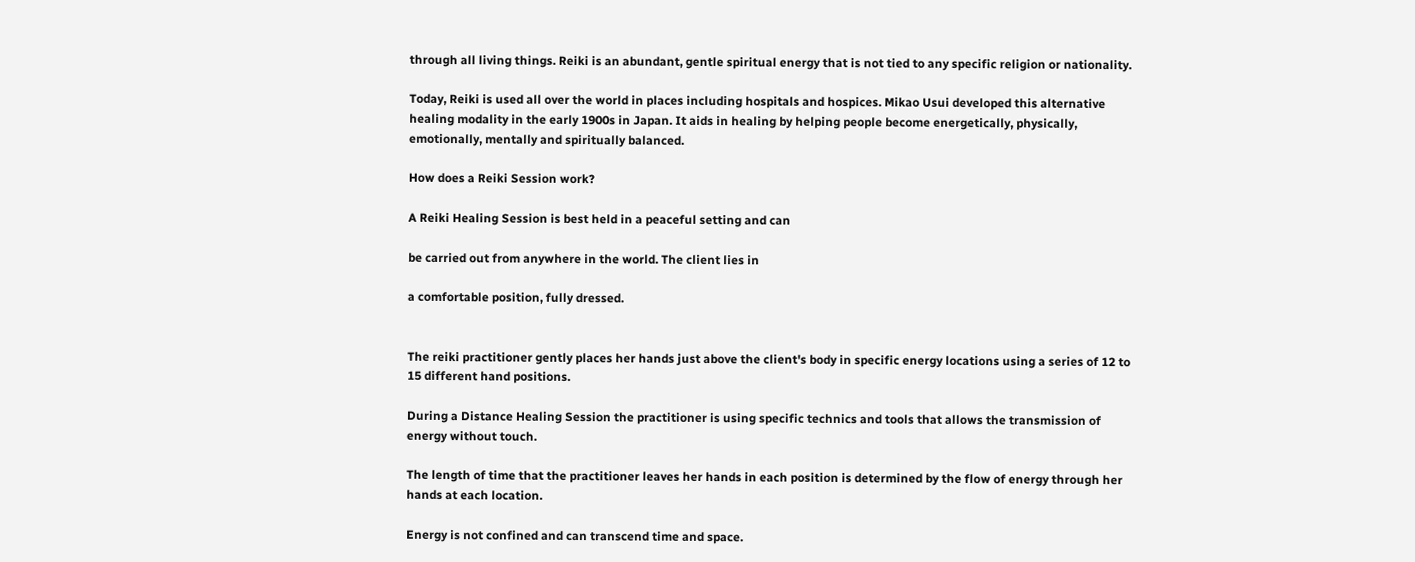through all living things. Reiki is an abundant, gentle spiritual energy that is not tied to any specific religion or nationality.

Today, Reiki is used all over the world in places including hospitals and hospices. Mikao Usui developed this alternative healing modality in the early 1900s in Japan. It aids in healing by helping people become energetically, physically, emotionally, mentally and spiritually balanced.

How does a Reiki Session work?

A Reiki Healing Session is best held in a peaceful setting and can

be carried out from anywhere in the world. The client lies in

a comfortable position, fully dressed.


The reiki practitioner gently places her hands just above the client's body in specific energy locations using a series of 12 to 15 different hand positions.

During a Distance Healing Session the practitioner is using specific technics and tools that allows the transmission of energy without touch.

The length of time that the practitioner leaves her hands in each position is determined by the flow of energy through her hands at each location.

Energy is not confined and can transcend time and space.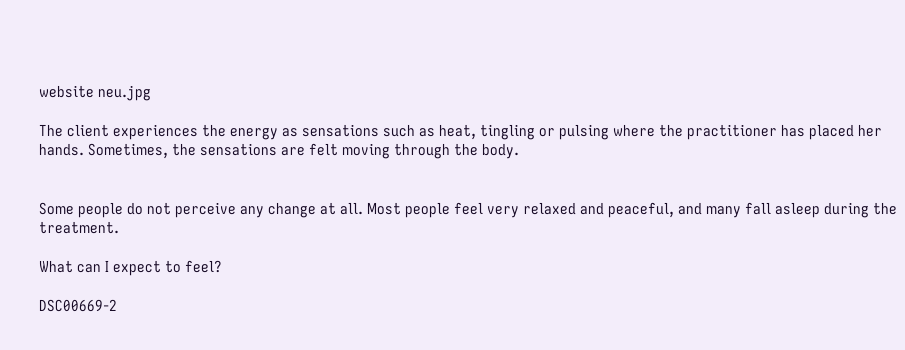website neu.jpg

The client experiences the energy as sensations such as heat, tingling or pulsing where the practitioner has placed her hands. Sometimes, the sensations are felt moving through the body.


Some people do not perceive any change at all. Most people feel very relaxed and peaceful, and many fall asleep during the treatment.

What can I expect to feel?

DSC00669-2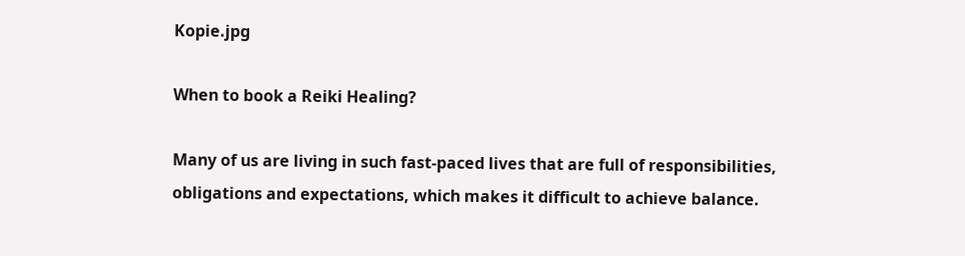Kopie.jpg

When to book a Reiki Healing?

Many of us are living in such fast-paced lives that are full of responsibilities, obligations and expectations, which makes it difficult to achieve balance.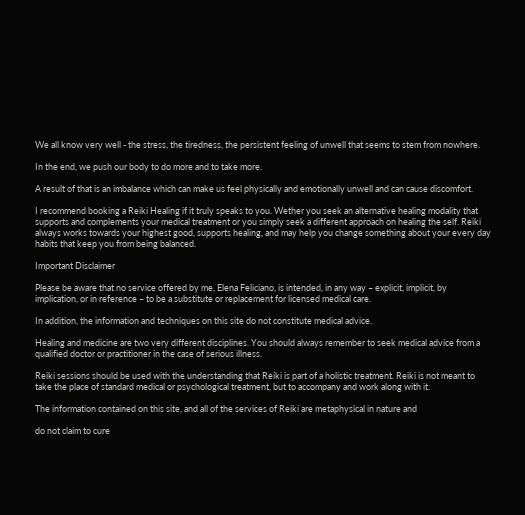We all know very well - the stress, the tiredness, the persistent feeling of unwell that seems to stem from nowhere.

In the end, we push our body to do more and to take more.

A result of that is an imbalance which can make us feel physically and emotionally unwell and can cause discomfort.

I recommend booking a Reiki Healing if it truly speaks to you. Wether you seek an alternative healing modality that supports and complements your medical treatment or you simply seek a different approach on healing the self. Reiki always works towards your highest good, supports healing, and may help you change something about your every day habits that keep you from being balanced.

Important Disclaimer

Please be aware that no service offered by me, Elena Feliciano, is intended, in any way – explicit, implicit, by implication, or in reference – to be a substitute or replacement for licensed medical care.

In addition, the information and techniques on this site do not constitute medical advice.

Healing and medicine are two very different disciplines. You should always remember to seek medical advice from a qualified doctor or practitioner in the case of serious illness.

Reiki sessions should be used with the understanding that Reiki is part of a holistic treatment. Reiki is not meant to take the place of standard medical or psychological treatment, but to accompany and work along with it.

The information contained on this site, and all of the services of Reiki are metaphysical in nature and

do not claim to cure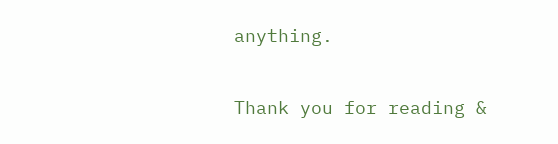anything.

Thank you for reading &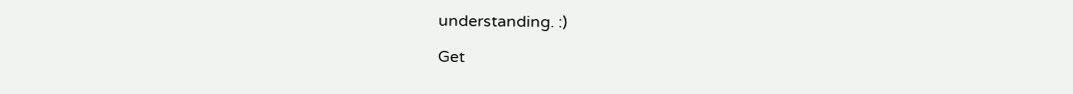understanding. :)

Get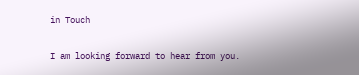in Touch

I am looking forward to hear from you.